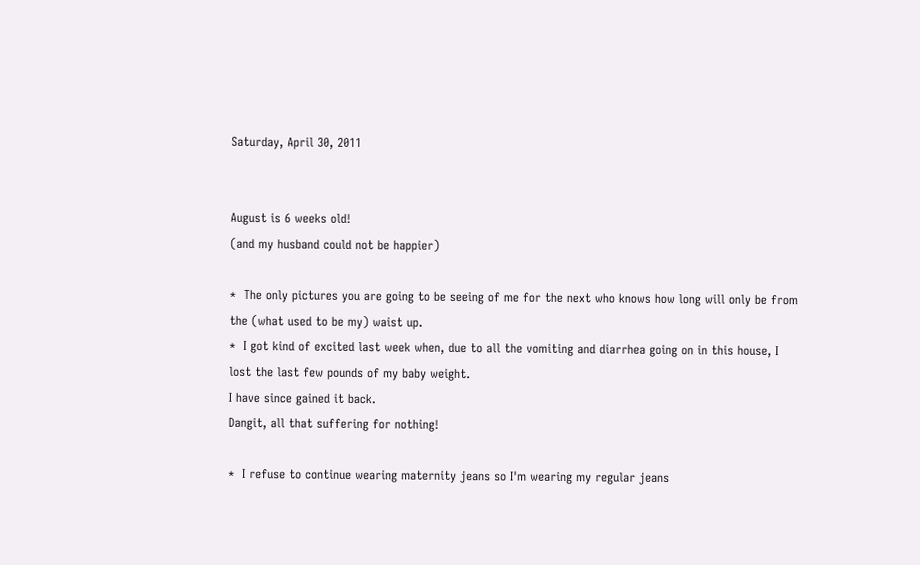Saturday, April 30, 2011


August is 6 weeks old!
(and my husband could not be happier)

*  The only pictures you are going to be seeing of me for the next who knows how long will only be from the (what used to be my) waist up.
*  I got kind of excited last week when, due to all the vomiting and diarrhea going on in this house, I lost the last few pounds of my baby weight.
I have since gained it back.
Dangit, all that suffering for nothing!

*  I refuse to continue wearing maternity jeans so I'm wearing my regular jeans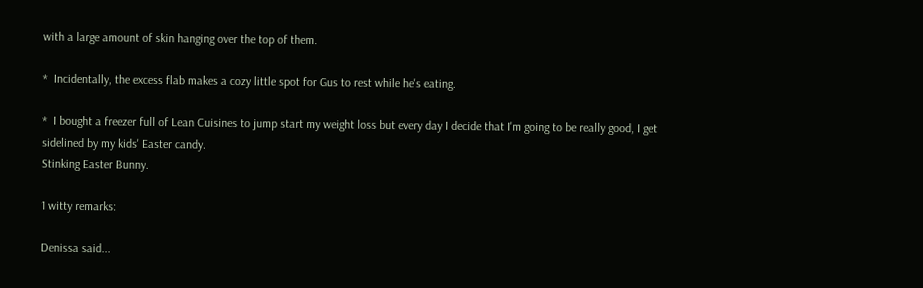with a large amount of skin hanging over the top of them.

*  Incidentally, the excess flab makes a cozy little spot for Gus to rest while he's eating.

*  I bought a freezer full of Lean Cuisines to jump start my weight loss but every day I decide that I'm going to be really good, I get sidelined by my kids' Easter candy.
Stinking Easter Bunny.

1 witty remarks:

Denissa said...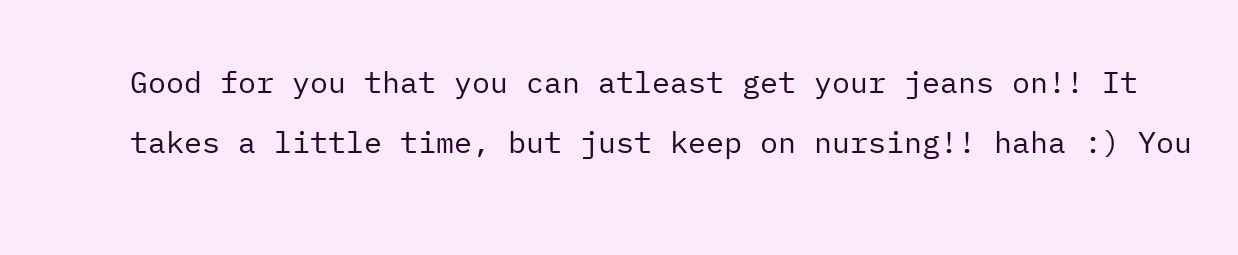Good for you that you can atleast get your jeans on!! It takes a little time, but just keep on nursing!! haha :) You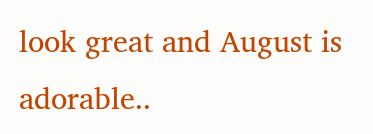look great and August is adorable..